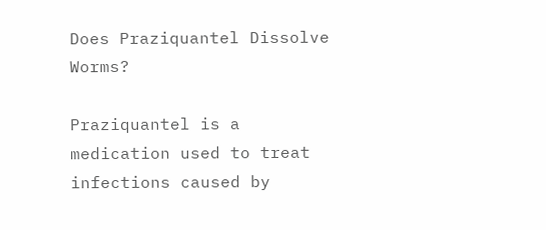Does Praziquantel Dissolve Worms?

Praziquantel is a medication used to treat infections caused by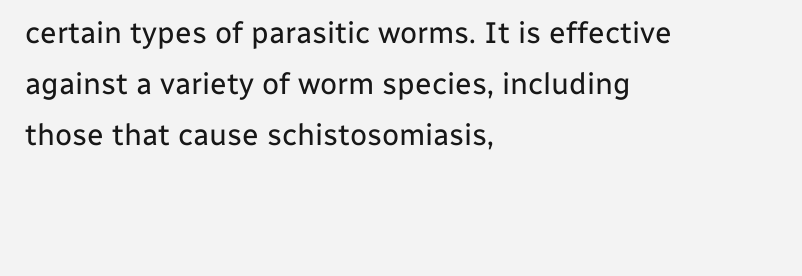certain types of parasitic worms. It is effective against a variety of worm species, including those that cause schistosomiasis,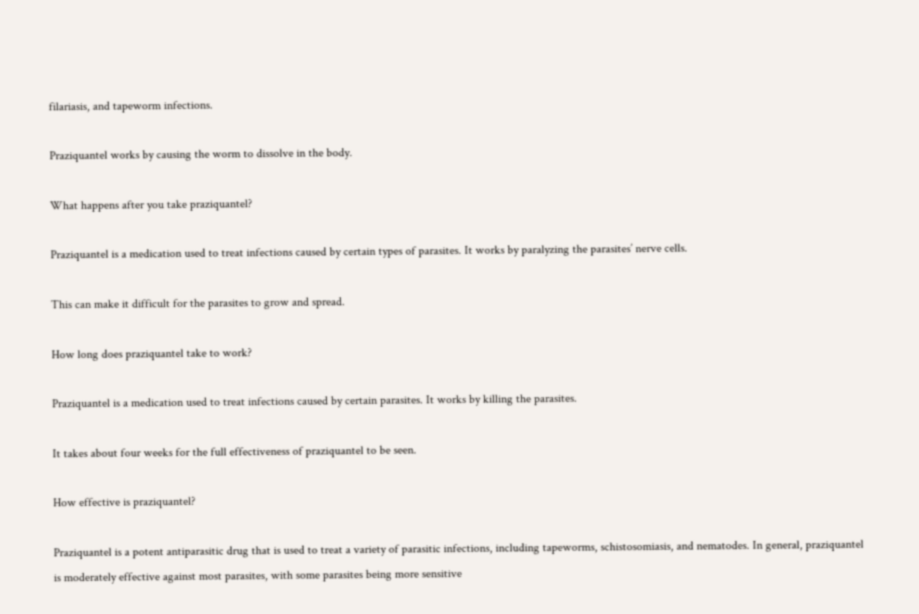filariasis, and tapeworm infections.

Praziquantel works by causing the worm to dissolve in the body.

What happens after you take praziquantel?

Praziquantel is a medication used to treat infections caused by certain types of parasites. It works by paralyzing the parasites’ nerve cells.

This can make it difficult for the parasites to grow and spread.

How long does praziquantel take to work?

Praziquantel is a medication used to treat infections caused by certain parasites. It works by killing the parasites.

It takes about four weeks for the full effectiveness of praziquantel to be seen.

How effective is praziquantel?

Praziquantel is a potent antiparasitic drug that is used to treat a variety of parasitic infections, including tapeworms, schistosomiasis, and nematodes. In general, praziquantel is moderately effective against most parasites, with some parasites being more sensitive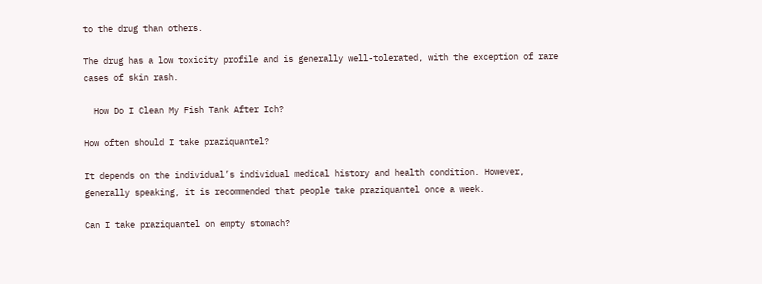to the drug than others.

The drug has a low toxicity profile and is generally well-tolerated, with the exception of rare cases of skin rash.

  How Do I Clean My Fish Tank After Ich?

How often should I take praziquantel?

It depends on the individual’s individual medical history and health condition. However, generally speaking, it is recommended that people take praziquantel once a week.

Can I take praziquantel on empty stomach?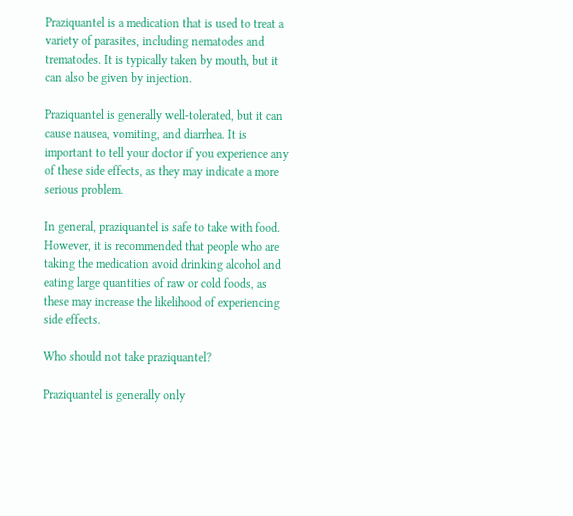Praziquantel is a medication that is used to treat a variety of parasites, including nematodes and trematodes. It is typically taken by mouth, but it can also be given by injection.

Praziquantel is generally well-tolerated, but it can cause nausea, vomiting, and diarrhea. It is important to tell your doctor if you experience any of these side effects, as they may indicate a more serious problem.

In general, praziquantel is safe to take with food. However, it is recommended that people who are taking the medication avoid drinking alcohol and eating large quantities of raw or cold foods, as these may increase the likelihood of experiencing side effects.

Who should not take praziquantel?

Praziquantel is generally only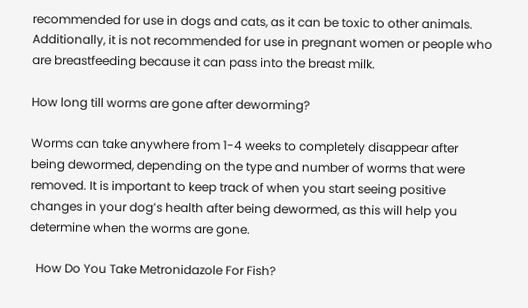recommended for use in dogs and cats, as it can be toxic to other animals. Additionally, it is not recommended for use in pregnant women or people who are breastfeeding because it can pass into the breast milk.

How long till worms are gone after deworming?

Worms can take anywhere from 1-4 weeks to completely disappear after being dewormed, depending on the type and number of worms that were removed. It is important to keep track of when you start seeing positive changes in your dog’s health after being dewormed, as this will help you determine when the worms are gone.

  How Do You Take Metronidazole For Fish?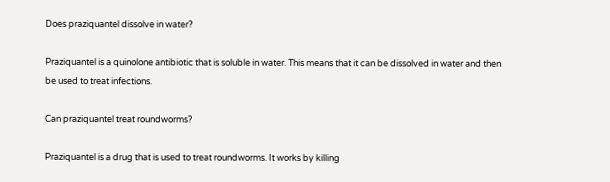Does praziquantel dissolve in water?

Praziquantel is a quinolone antibiotic that is soluble in water. This means that it can be dissolved in water and then be used to treat infections.

Can praziquantel treat roundworms?

Praziquantel is a drug that is used to treat roundworms. It works by killing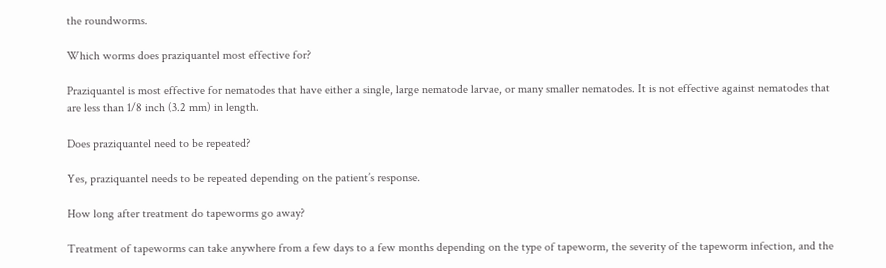the roundworms.

Which worms does praziquantel most effective for?

Praziquantel is most effective for nematodes that have either a single, large nematode larvae, or many smaller nematodes. It is not effective against nematodes that are less than 1/8 inch (3.2 mm) in length.

Does praziquantel need to be repeated?

Yes, praziquantel needs to be repeated depending on the patient’s response.

How long after treatment do tapeworms go away?

Treatment of tapeworms can take anywhere from a few days to a few months depending on the type of tapeworm, the severity of the tapeworm infection, and the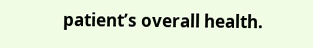patient’s overall health.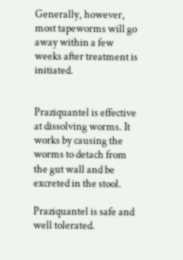Generally, however, most tapeworms will go away within a few weeks after treatment is initiated.


Praziquantel is effective at dissolving worms. It works by causing the worms to detach from the gut wall and be excreted in the stool.

Praziquantel is safe and well tolerated.